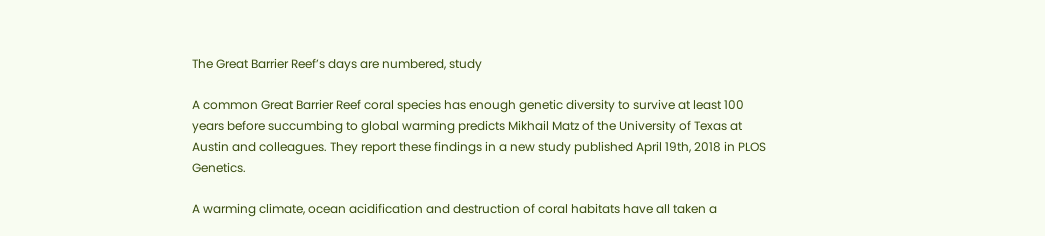The Great Barrier Reef’s days are numbered, study

A common Great Barrier Reef coral species has enough genetic diversity to survive at least 100 years before succumbing to global warming predicts Mikhail Matz of the University of Texas at Austin and colleagues. They report these findings in a new study published April 19th, 2018 in PLOS Genetics.

A warming climate, ocean acidification and destruction of coral habitats have all taken a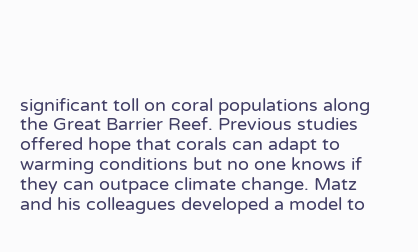significant toll on coral populations along the Great Barrier Reef. Previous studies offered hope that corals can adapt to warming conditions but no one knows if they can outpace climate change. Matz and his colleagues developed a model to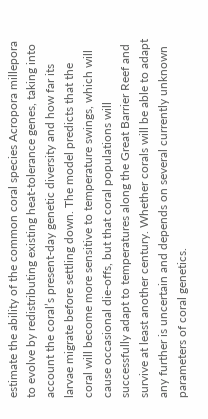estimate the ability of the common coral species Acropora millepora to evolve by redistributing existing heat-tolerance genes, taking into account the coral’s present-day genetic diversity and how far its larvae migrate before settling down. The model predicts that the coral will become more sensitive to temperature swings, which will cause occasional die-offs, but that coral populations will successfully adapt to temperatures along the Great Barrier Reef and survive at least another century. Whether corals will be able to adapt any further is uncertain and depends on several currently unknown parameters of coral genetics.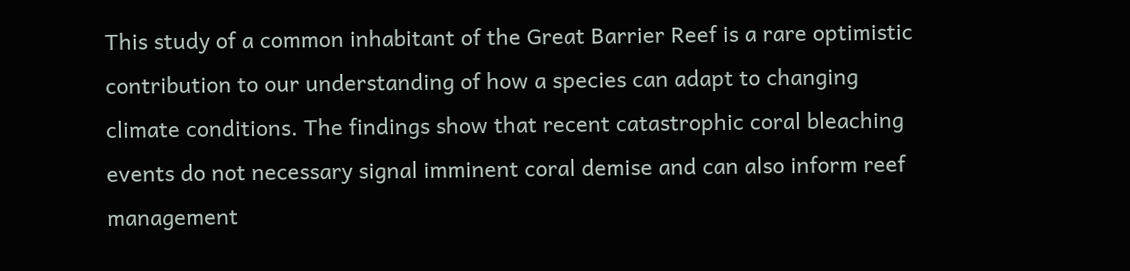This study of a common inhabitant of the Great Barrier Reef is a rare optimistic contribution to our understanding of how a species can adapt to changing climate conditions. The findings show that recent catastrophic coral bleaching events do not necessary signal imminent coral demise and can also inform reef management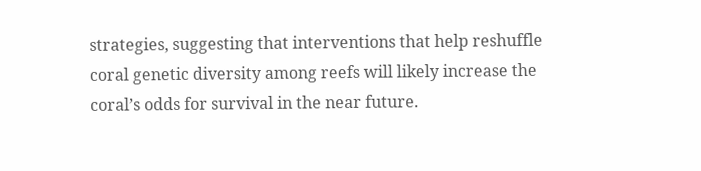strategies, suggesting that interventions that help reshuffle coral genetic diversity among reefs will likely increase the coral’s odds for survival in the near future.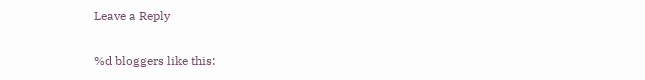Leave a Reply

%d bloggers like this: